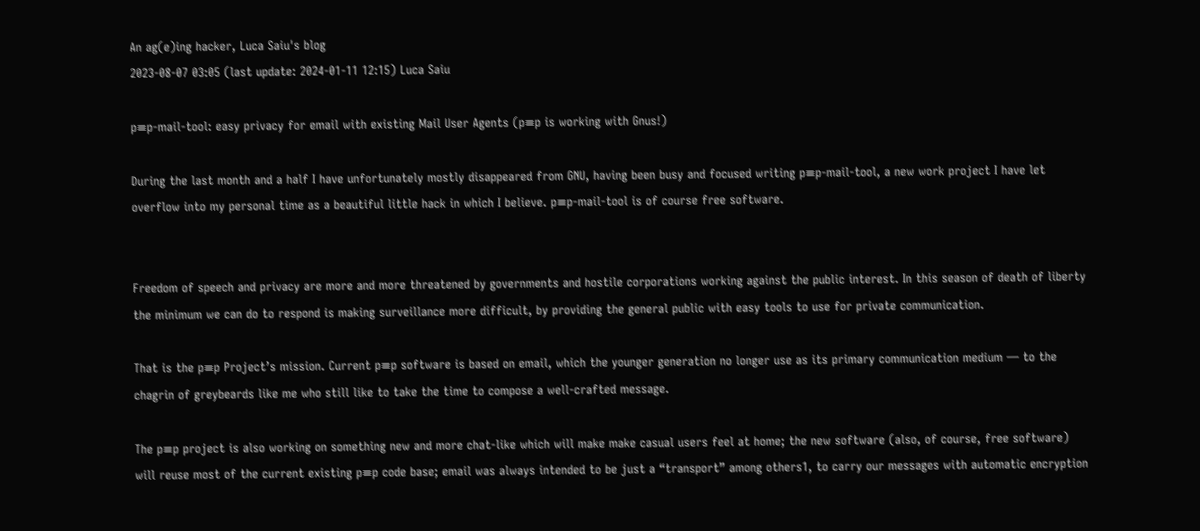An ag(e)ing hacker, Luca Saiu's blog
2023-08-07 03:05 (last update: 2024-01-11 12:15) Luca Saiu

p≡p-mail-tool: easy privacy for email with existing Mail User Agents (p≡p is working with Gnus!)

During the last month and a half I have unfortunately mostly disappeared from GNU, having been busy and focused writing p≡p-mail-tool, a new work project I have let overflow into my personal time as a beautiful little hack in which I believe. p≡p-mail-tool is of course free software.


Freedom of speech and privacy are more and more threatened by governments and hostile corporations working against the public interest. In this season of death of liberty the minimum we can do to respond is making surveillance more difficult, by providing the general public with easy tools to use for private communication.

That is the p≡p Project’s mission. Current p≡p software is based on email, which the younger generation no longer use as its primary communication medium — to the chagrin of greybeards like me who still like to take the time to compose a well-crafted message.

The p≡p project is also working on something new and more chat-like which will make make casual users feel at home; the new software (also, of course, free software) will reuse most of the current existing p≡p code base; email was always intended to be just a “transport” among others1, to carry our messages with automatic encryption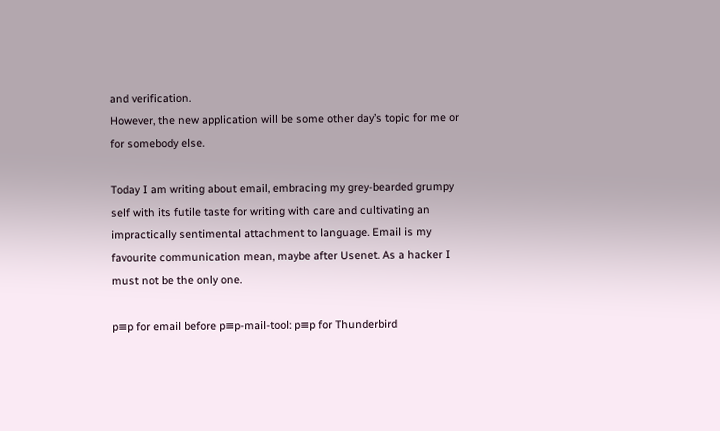and verification.
However, the new application will be some other day’s topic for me or for somebody else.

Today I am writing about email, embracing my grey-bearded grumpy self with its futile taste for writing with care and cultivating an impractically sentimental attachment to language. Email is my favourite communication mean, maybe after Usenet. As a hacker I must not be the only one.

p≡p for email before p≡p-mail-tool: p≡p for Thunderbird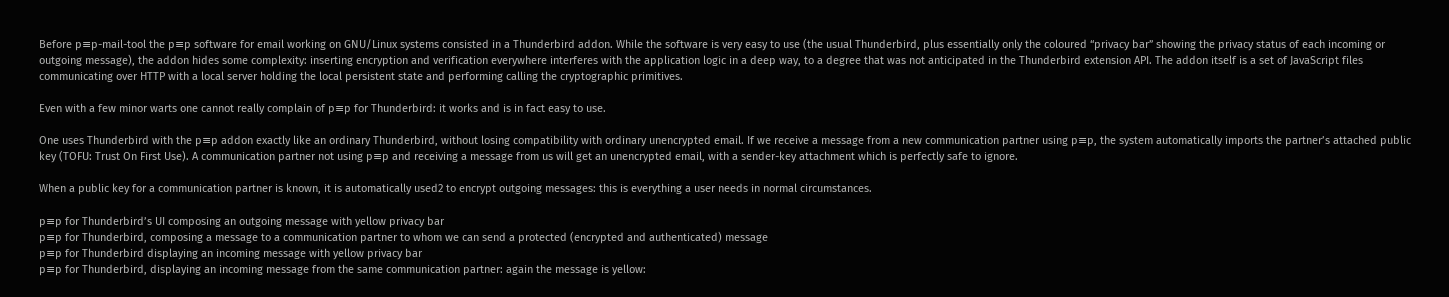Before p≡p-mail-tool the p≡p software for email working on GNU/Linux systems consisted in a Thunderbird addon. While the software is very easy to use (the usual Thunderbird, plus essentially only the coloured “privacy bar” showing the privacy status of each incoming or outgoing message), the addon hides some complexity: inserting encryption and verification everywhere interferes with the application logic in a deep way, to a degree that was not anticipated in the Thunderbird extension API. The addon itself is a set of JavaScript files communicating over HTTP with a local server holding the local persistent state and performing calling the cryptographic primitives.

Even with a few minor warts one cannot really complain of p≡p for Thunderbird: it works and is in fact easy to use.

One uses Thunderbird with the p≡p addon exactly like an ordinary Thunderbird, without losing compatibility with ordinary unencrypted email. If we receive a message from a new communication partner using p≡p, the system automatically imports the partner’s attached public key (TOFU: Trust On First Use). A communication partner not using p≡p and receiving a message from us will get an unencrypted email, with a sender-key attachment which is perfectly safe to ignore.

When a public key for a communication partner is known, it is automatically used2 to encrypt outgoing messages: this is everything a user needs in normal circumstances.

p≡p for Thunderbird’s UI composing an outgoing message with yellow privacy bar
p≡p for Thunderbird, composing a message to a communication partner to whom we can send a protected (encrypted and authenticated) message
p≡p for Thunderbird displaying an incoming message with yellow privacy bar
p≡p for Thunderbird, displaying an incoming message from the same communication partner: again the message is yellow: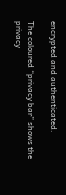encrypted and authenticated.

The coloured “privacy bar” shows the privacy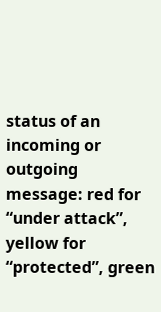status of an incoming or outgoing message: red for “under attack”, yellow for “protected”, green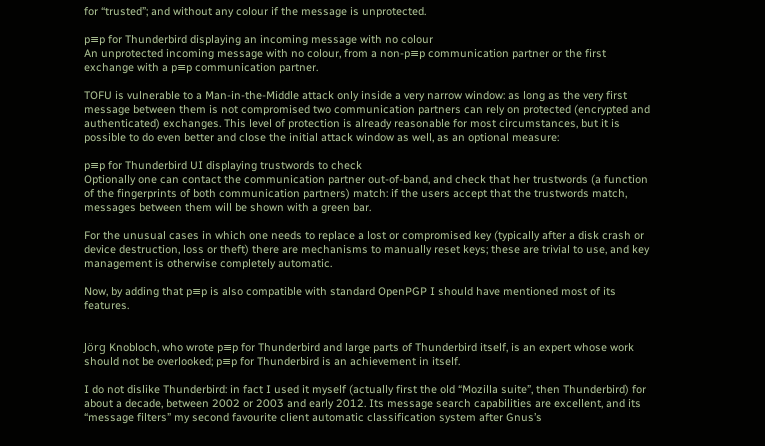for “trusted”; and without any colour if the message is unprotected.

p≡p for Thunderbird displaying an incoming message with no colour
An unprotected incoming message with no colour, from a non-p≡p communication partner or the first exchange with a p≡p communication partner.

TOFU is vulnerable to a Man-in-the-Middle attack only inside a very narrow window: as long as the very first message between them is not compromised two communication partners can rely on protected (encrypted and authenticated) exchanges. This level of protection is already reasonable for most circumstances, but it is possible to do even better and close the initial attack window as well, as an optional measure:

p≡p for Thunderbird UI displaying trustwords to check
Optionally one can contact the communication partner out-of-band, and check that her trustwords (a function of the fingerprints of both communication partners) match: if the users accept that the trustwords match, messages between them will be shown with a green bar.

For the unusual cases in which one needs to replace a lost or compromised key (typically after a disk crash or device destruction, loss or theft) there are mechanisms to manually reset keys; these are trivial to use, and key management is otherwise completely automatic.

Now, by adding that p≡p is also compatible with standard OpenPGP I should have mentioned most of its features.


Jörg Knobloch, who wrote p≡p for Thunderbird and large parts of Thunderbird itself, is an expert whose work should not be overlooked; p≡p for Thunderbird is an achievement in itself.

I do not dislike Thunderbird: in fact I used it myself (actually first the old “Mozilla suite”, then Thunderbird) for about a decade, between 2002 or 2003 and early 2012. Its message search capabilities are excellent, and its “message filters” my second favourite client automatic classification system after Gnus’s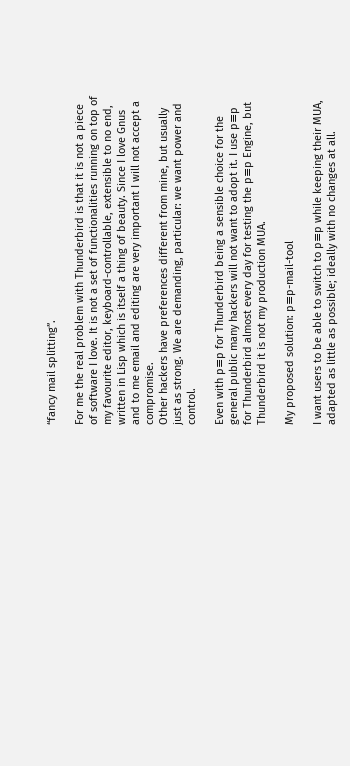“fancy mail splitting”.

For me the real problem with Thunderbird is that it is not a piece of software I love. It is not a set of functionalities running on top of my favourite editor, keyboard-controllable, extensible to no end, written in Lisp which is itself a thing of beauty. Since I love Gnus and to me email and editing are very important I will not accept a compromise.
Other hackers have preferences different from mine, but usually just as strong. We are demanding, particular: we want power and control.

Even with p≡p for Thunderbird being a sensible choice for the general public many hackers will not want to adopt it. I use p≡p for Thunderbird almost every day for testing the p≡p Engine, but Thunderbird it is not my production MUA.

My proposed solution: p≡p-mail-tool

I want users to be able to switch to p≡p while keeping their MUA, adapted as little as possible; ideally with no changes at all.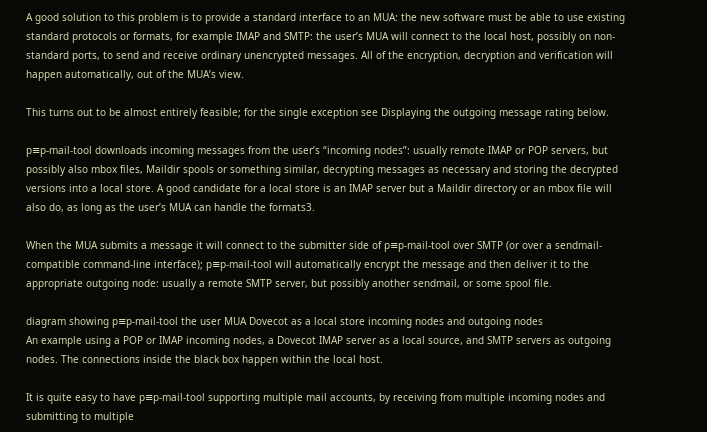A good solution to this problem is to provide a standard interface to an MUA: the new software must be able to use existing standard protocols or formats, for example IMAP and SMTP: the user’s MUA will connect to the local host, possibly on non-standard ports, to send and receive ordinary unencrypted messages. All of the encryption, decryption and verification will happen automatically, out of the MUA’s view.

This turns out to be almost entirely feasible; for the single exception see Displaying the outgoing message rating below.

p≡p-mail-tool downloads incoming messages from the user’s “incoming nodes”: usually remote IMAP or POP servers, but possibly also mbox files, Maildir spools or something similar, decrypting messages as necessary and storing the decrypted versions into a local store. A good candidate for a local store is an IMAP server but a Maildir directory or an mbox file will also do, as long as the user’s MUA can handle the formats3.

When the MUA submits a message it will connect to the submitter side of p≡p-mail-tool over SMTP (or over a sendmail-compatible command-line interface); p≡p-mail-tool will automatically encrypt the message and then deliver it to the appropriate outgoing node: usually a remote SMTP server, but possibly another sendmail, or some spool file.

diagram showing p≡p-mail-tool the user MUA Dovecot as a local store incoming nodes and outgoing nodes
An example using a POP or IMAP incoming nodes, a Dovecot IMAP server as a local source, and SMTP servers as outgoing nodes. The connections inside the black box happen within the local host.

It is quite easy to have p≡p-mail-tool supporting multiple mail accounts, by receiving from multiple incoming nodes and submitting to multiple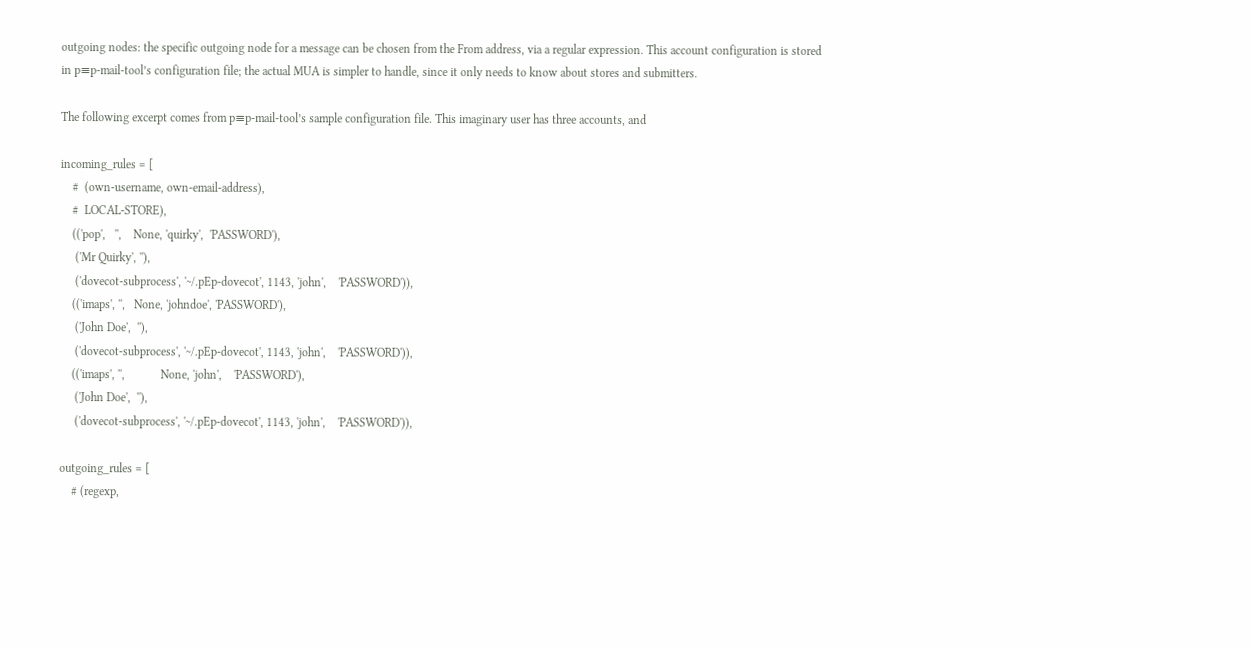outgoing nodes: the specific outgoing node for a message can be chosen from the From address, via a regular expression. This account configuration is stored in p≡p-mail-tool’s configuration file; the actual MUA is simpler to handle, since it only needs to know about stores and submitters.

The following excerpt comes from p≡p-mail-tool’s sample configuration file. This imaginary user has three accounts, and

incoming_rules = [
    #  (own-username, own-email-address),
    #  LOCAL-STORE),
    (('pop',   '',    None, 'quirky',  'PASSWORD'),
     ('Mr Quirky', ''),
     ('dovecot-subprocess', '~/.pEp-dovecot', 1143, 'john',    'PASSWORD')),
    (('imaps', '',   None, 'johndoe', 'PASSWORD'),
     ('John Doe',  ''),
     ('dovecot-subprocess', '~/.pEp-dovecot', 1143, 'john',    'PASSWORD')),
    (('imaps', '',            None, 'john',    'PASSWORD'),
     ('John Doe',  ''),
     ('dovecot-subprocess', '~/.pEp-dovecot', 1143, 'john',    'PASSWORD')),

outgoing_rules = [
    # (regexp,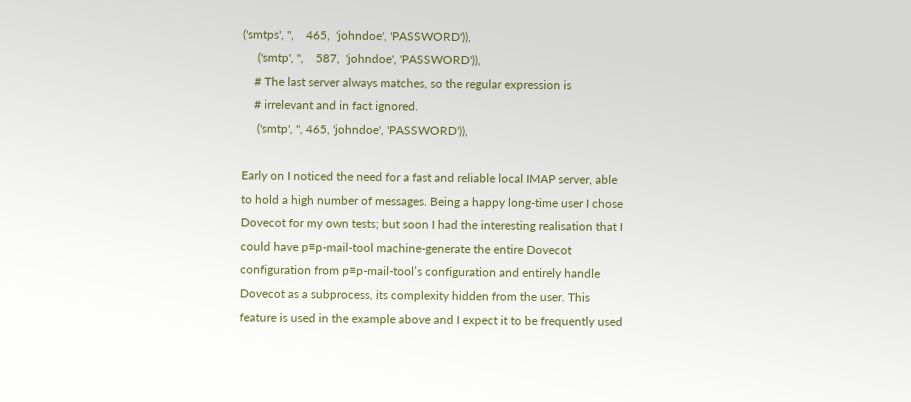('smtps', '',    465,  'johndoe', 'PASSWORD')),
     ('smtp', '',    587,  'johndoe', 'PASSWORD')),
    # The last server always matches, so the regular expression is
    # irrelevant and in fact ignored.
     ('smtp', '', 465, 'johndoe', 'PASSWORD')),

Early on I noticed the need for a fast and reliable local IMAP server, able to hold a high number of messages. Being a happy long-time user I chose Dovecot for my own tests; but soon I had the interesting realisation that I could have p≡p-mail-tool machine-generate the entire Dovecot configuration from p≡p-mail-tool’s configuration and entirely handle Dovecot as a subprocess, its complexity hidden from the user. This feature is used in the example above and I expect it to be frequently used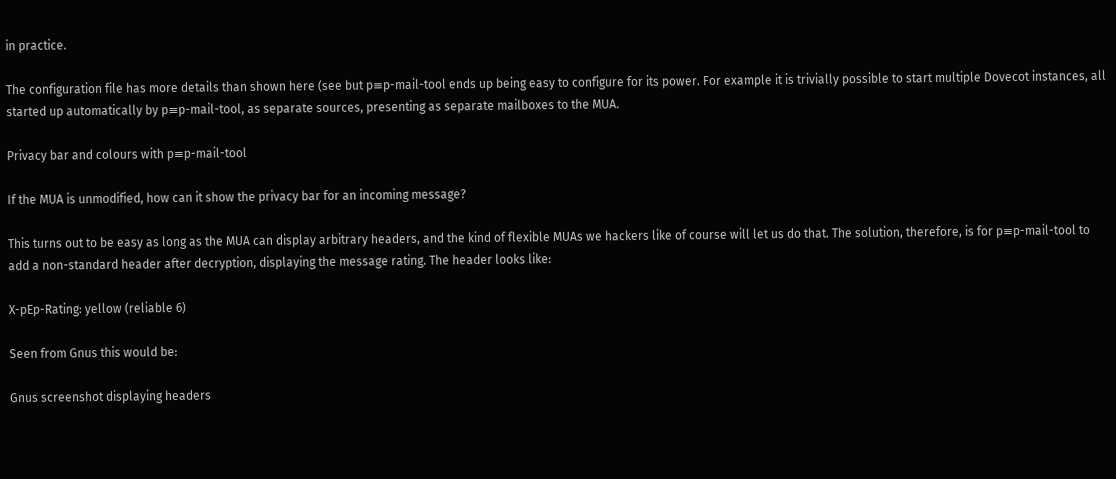in practice.

The configuration file has more details than shown here (see but p≡p-mail-tool ends up being easy to configure for its power. For example it is trivially possible to start multiple Dovecot instances, all started up automatically by p≡p-mail-tool, as separate sources, presenting as separate mailboxes to the MUA.

Privacy bar and colours with p≡p-mail-tool

If the MUA is unmodified, how can it show the privacy bar for an incoming message?

This turns out to be easy as long as the MUA can display arbitrary headers, and the kind of flexible MUAs we hackers like of course will let us do that. The solution, therefore, is for p≡p-mail-tool to add a non-standard header after decryption, displaying the message rating. The header looks like:

X-pEp-Rating: yellow (reliable 6)

Seen from Gnus this would be:

Gnus screenshot displaying headers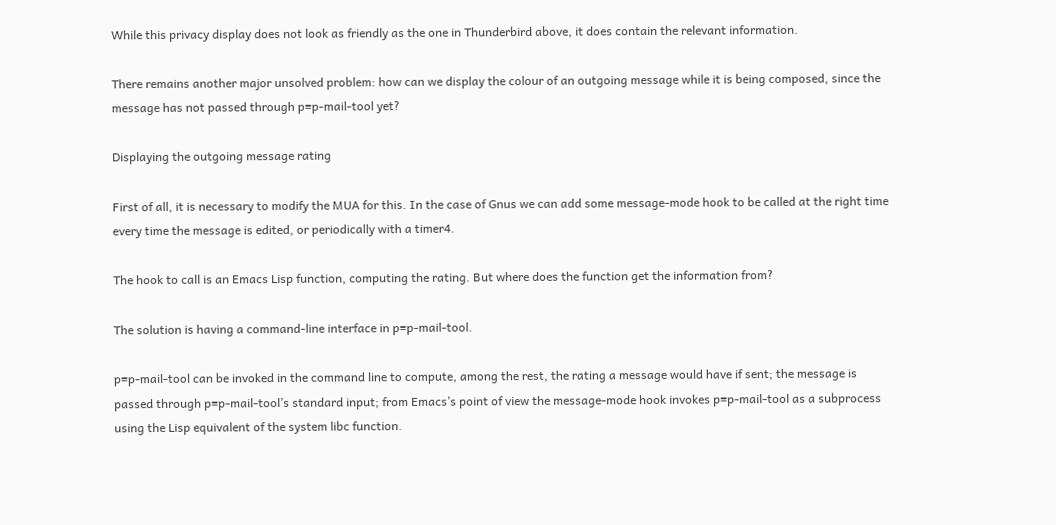While this privacy display does not look as friendly as the one in Thunderbird above, it does contain the relevant information.

There remains another major unsolved problem: how can we display the colour of an outgoing message while it is being composed, since the message has not passed through p≡p-mail-tool yet?

Displaying the outgoing message rating

First of all, it is necessary to modify the MUA for this. In the case of Gnus we can add some message-mode hook to be called at the right time every time the message is edited, or periodically with a timer4.

The hook to call is an Emacs Lisp function, computing the rating. But where does the function get the information from?

The solution is having a command-line interface in p≡p-mail-tool.

p≡p-mail-tool can be invoked in the command line to compute, among the rest, the rating a message would have if sent; the message is passed through p≡p-mail-tool’s standard input; from Emacs’s point of view the message-mode hook invokes p≡p-mail-tool as a subprocess using the Lisp equivalent of the system libc function.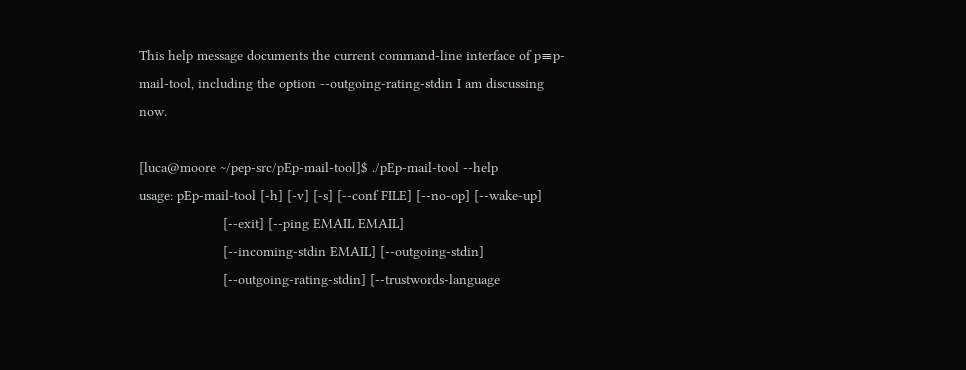This help message documents the current command-line interface of p≡p-mail-tool, including the option --outgoing-rating-stdin I am discussing now.

[luca@moore ~/pep-src/pEp-mail-tool]$ ./pEp-mail-tool --help
usage: pEp-mail-tool [-h] [-v] [-s] [--conf FILE] [--no-op] [--wake-up]
                     [--exit] [--ping EMAIL EMAIL]
                     [--incoming-stdin EMAIL] [--outgoing-stdin]
                     [--outgoing-rating-stdin] [--trustwords-language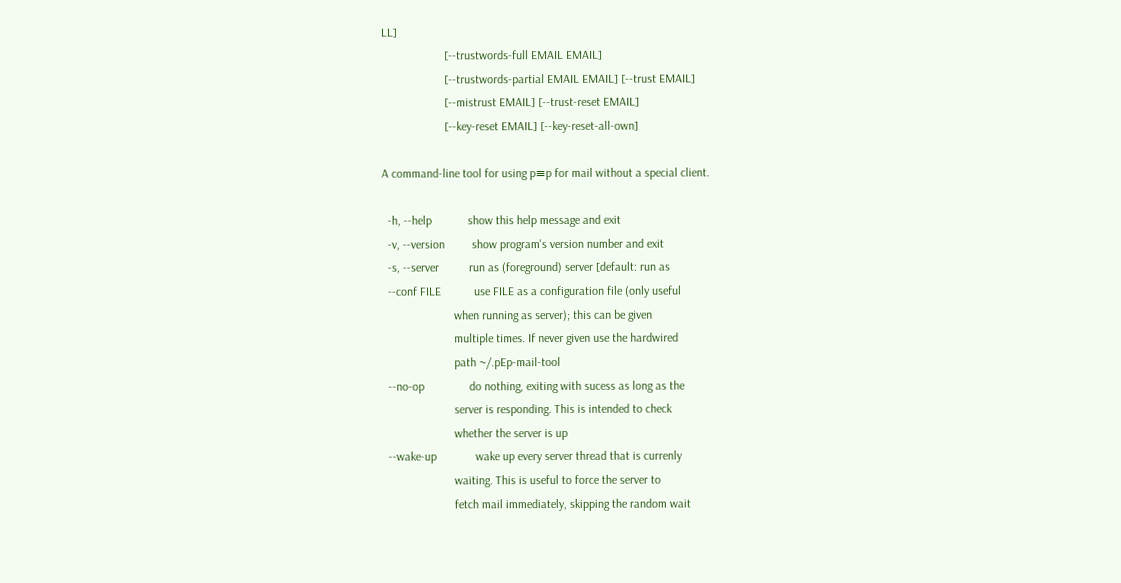LL]
                     [--trustwords-full EMAIL EMAIL]
                     [--trustwords-partial EMAIL EMAIL] [--trust EMAIL]
                     [--mistrust EMAIL] [--trust-reset EMAIL]
                     [--key-reset EMAIL] [--key-reset-all-own]

A command-line tool for using p≡p for mail without a special client.

  -h, --help            show this help message and exit
  -v, --version         show program's version number and exit
  -s, --server          run as (foreground) server [default: run as
  --conf FILE           use FILE as a configuration file (only useful
                        when running as server); this can be given
                        multiple times. If never given use the hardwired
                        path ~/.pEp-mail-tool
  --no-op               do nothing, exiting with sucess as long as the
                        server is responding. This is intended to check
                        whether the server is up
  --wake-up             wake up every server thread that is currenly
                        waiting. This is useful to force the server to
                        fetch mail immediately, skipping the random wait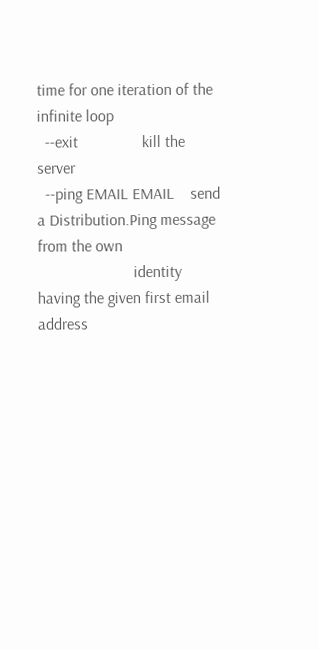time for one iteration of the infinite loop
  --exit                kill the server
  --ping EMAIL EMAIL    send a Distribution.Ping message from the own
                        identity having the given first email address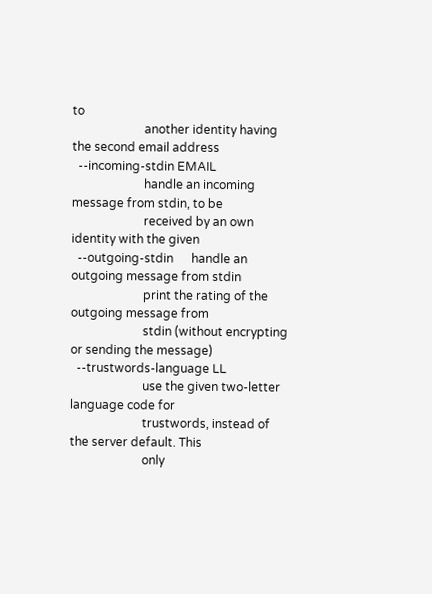to
                        another identity having the second email address
  --incoming-stdin EMAIL
                        handle an incoming message from stdin, to be
                        received by an own identity with the given
  --outgoing-stdin      handle an outgoing message from stdin
                        print the rating of the outgoing message from
                        stdin (without encrypting or sending the message)
  --trustwords-language LL
                        use the given two-letter language code for
                        trustwords, instead of the server default. This
                        only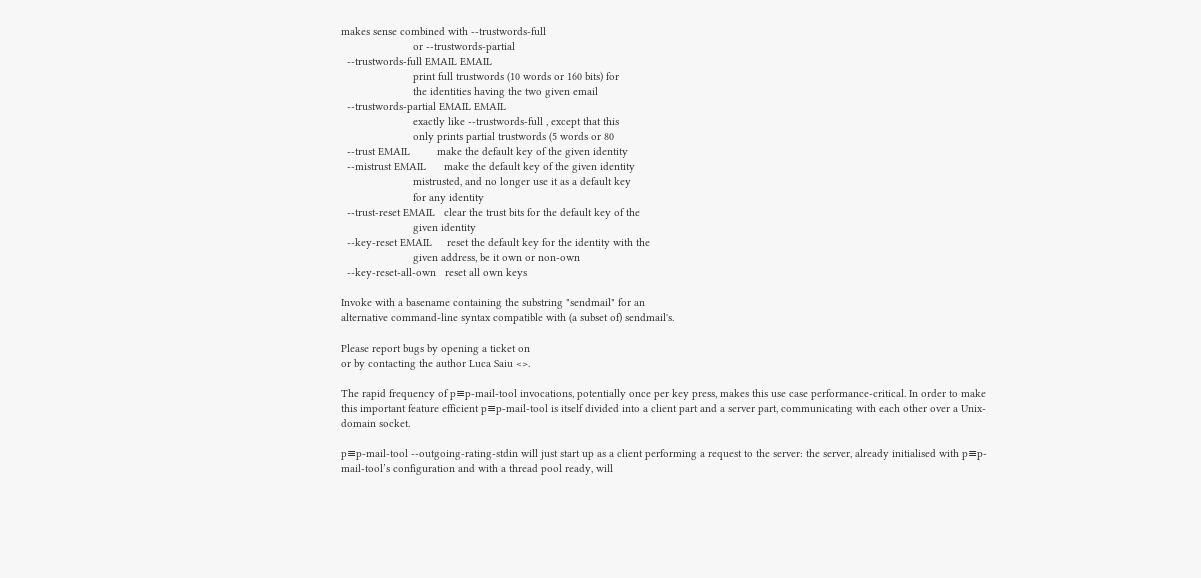makes sense combined with --trustwords-full
                        or --trustwords-partial
  --trustwords-full EMAIL EMAIL
                        print full trustwords (10 words or 160 bits) for
                        the identities having the two given email
  --trustwords-partial EMAIL EMAIL
                        exactly like --trustwords-full , except that this
                        only prints partial trustwords (5 words or 80
  --trust EMAIL         make the default key of the given identity
  --mistrust EMAIL      make the default key of the given identity
                        mistrusted, and no longer use it as a default key
                        for any identity
  --trust-reset EMAIL   clear the trust bits for the default key of the
                        given identity
  --key-reset EMAIL     reset the default key for the identity with the
                        given address, be it own or non-own
  --key-reset-all-own   reset all own keys

Invoke with a basename containing the substring "sendmail" for an
alternative command-line syntax compatible with (a subset of) sendmail's.

Please report bugs by opening a ticket on
or by contacting the author Luca Saiu <>.

The rapid frequency of p≡p-mail-tool invocations, potentially once per key press, makes this use case performance-critical. In order to make this important feature efficient p≡p-mail-tool is itself divided into a client part and a server part, communicating with each other over a Unix-domain socket.

p≡p-mail-tool --outgoing-rating-stdin will just start up as a client performing a request to the server: the server, already initialised with p≡p-mail-tool’s configuration and with a thread pool ready, will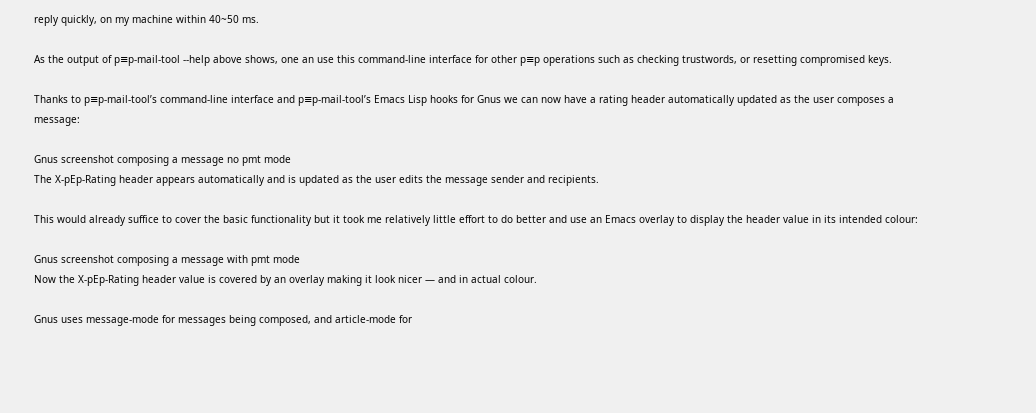reply quickly, on my machine within 40~50 ms.

As the output of p≡p-mail-tool --help above shows, one an use this command-line interface for other p≡p operations such as checking trustwords, or resetting compromised keys.

Thanks to p≡p-mail-tool’s command-line interface and p≡p-mail-tool’s Emacs Lisp hooks for Gnus we can now have a rating header automatically updated as the user composes a message:

Gnus screenshot composing a message no pmt mode
The X-pEp-Rating header appears automatically and is updated as the user edits the message sender and recipients.

This would already suffice to cover the basic functionality but it took me relatively little effort to do better and use an Emacs overlay to display the header value in its intended colour:

Gnus screenshot composing a message with pmt mode
Now the X-pEp-Rating header value is covered by an overlay making it look nicer — and in actual colour.

Gnus uses message-mode for messages being composed, and article-mode for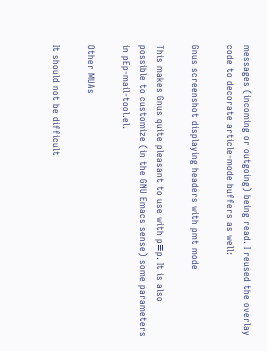messages (incoming or outgoing) being read. I reused the overlay code to decorate article-mode buffers as well:

Gnus screenshot displaying headers with pmt mode

This makes Gnus quite pleasant to use with p≡p. It is also possible to customize (in the GNU Emacs sense) some parameters in pEp-mail-tool.el.

Other MUAs

It should not be difficult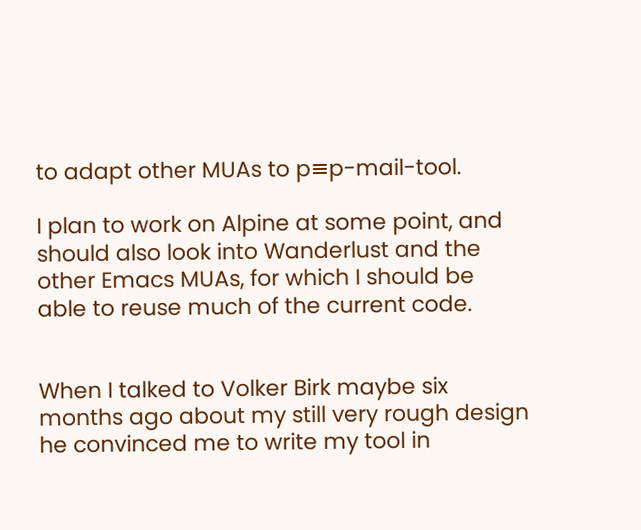to adapt other MUAs to p≡p-mail-tool.

I plan to work on Alpine at some point, and should also look into Wanderlust and the other Emacs MUAs, for which I should be able to reuse much of the current code.


When I talked to Volker Birk maybe six months ago about my still very rough design he convinced me to write my tool in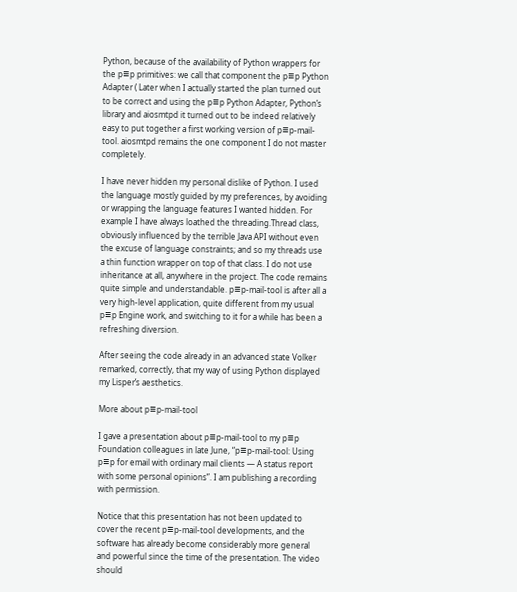Python, because of the availability of Python wrappers for the p≡p primitives: we call that component the p≡p Python Adapter ( Later when I actually started the plan turned out to be correct and using the p≡p Python Adapter, Python’s library and aiosmtpd it turned out to be indeed relatively easy to put together a first working version of p≡p-mail-tool. aiosmtpd remains the one component I do not master completely.

I have never hidden my personal dislike of Python. I used the language mostly guided by my preferences, by avoiding or wrapping the language features I wanted hidden. For example I have always loathed the threading.Thread class, obviously influenced by the terrible Java API without even the excuse of language constraints; and so my threads use a thin function wrapper on top of that class. I do not use inheritance at all, anywhere in the project. The code remains quite simple and understandable. p≡p-mail-tool is after all a very high-level application, quite different from my usual p≡p Engine work, and switching to it for a while has been a refreshing diversion.

After seeing the code already in an advanced state Volker remarked, correctly, that my way of using Python displayed my Lisper’s aesthetics.

More about p≡p-mail-tool

I gave a presentation about p≡p-mail-tool to my p≡p Foundation colleagues in late June, “p≡p-mail-tool: Using p≡p for email with ordinary mail clients — A status report with some personal opinions”. I am publishing a recording with permission.

Notice that this presentation has not been updated to cover the recent p≡p-mail-tool developments, and the software has already become considerably more general and powerful since the time of the presentation. The video should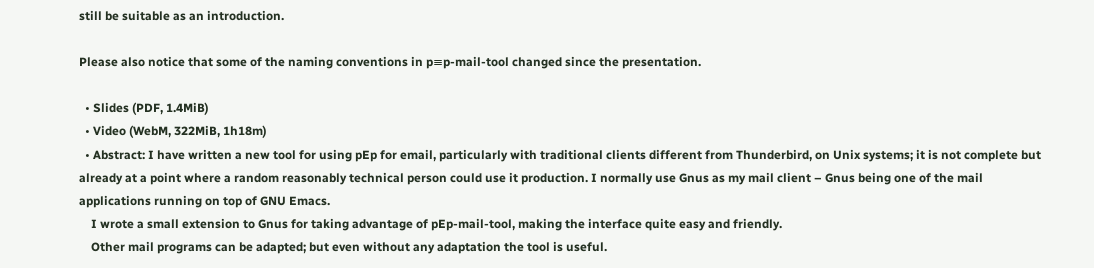still be suitable as an introduction.

Please also notice that some of the naming conventions in p≡p-mail-tool changed since the presentation.

  • Slides (PDF, 1.4MiB)
  • Video (WebM, 322MiB, 1h18m)
  • Abstract: I have written a new tool for using pEp for email, particularly with traditional clients different from Thunderbird, on Unix systems; it is not complete but already at a point where a random reasonably technical person could use it production. I normally use Gnus as my mail client – Gnus being one of the mail applications running on top of GNU Emacs.
    I wrote a small extension to Gnus for taking advantage of pEp-mail-tool, making the interface quite easy and friendly.
    Other mail programs can be adapted; but even without any adaptation the tool is useful.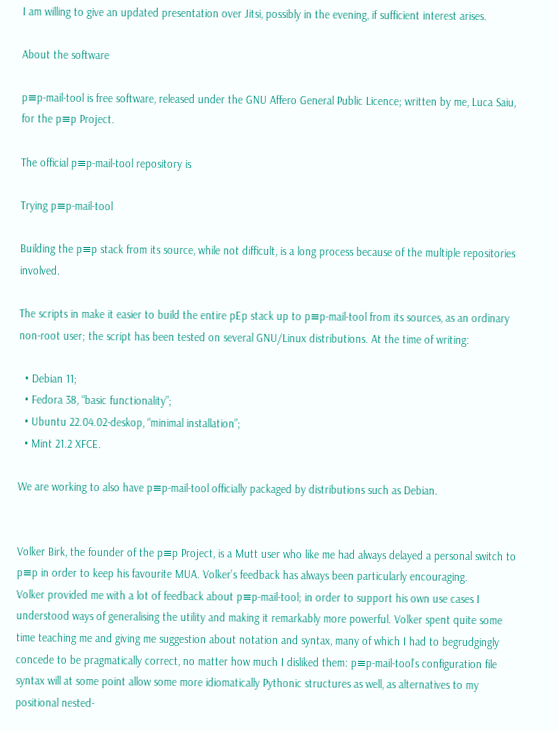I am willing to give an updated presentation over Jitsi, possibly in the evening, if sufficient interest arises.

About the software

p≡p-mail-tool is free software, released under the GNU Affero General Public Licence; written by me, Luca Saiu, for the p≡p Project.

The official p≡p-mail-tool repository is

Trying p≡p-mail-tool

Building the p≡p stack from its source, while not difficult, is a long process because of the multiple repositories involved.

The scripts in make it easier to build the entire pEp stack up to p≡p-mail-tool from its sources, as an ordinary non-root user; the script has been tested on several GNU/Linux distributions. At the time of writing:

  • Debian 11;
  • Fedora 38, “basic functionality”;
  • Ubuntu 22.04.02-deskop, “minimal installation”;
  • Mint 21.2 XFCE.

We are working to also have p≡p-mail-tool officially packaged by distributions such as Debian.


Volker Birk, the founder of the p≡p Project, is a Mutt user who like me had always delayed a personal switch to p≡p in order to keep his favourite MUA. Volker’s feedback has always been particularly encouraging.
Volker provided me with a lot of feedback about p≡p-mail-tool; in order to support his own use cases I understood ways of generalising the utility and making it remarkably more powerful. Volker spent quite some time teaching me and giving me suggestion about notation and syntax, many of which I had to begrudgingly concede to be pragmatically correct, no matter how much I disliked them: p≡p-mail-tool’s configuration file syntax will at some point allow some more idiomatically Pythonic structures as well, as alternatives to my positional nested-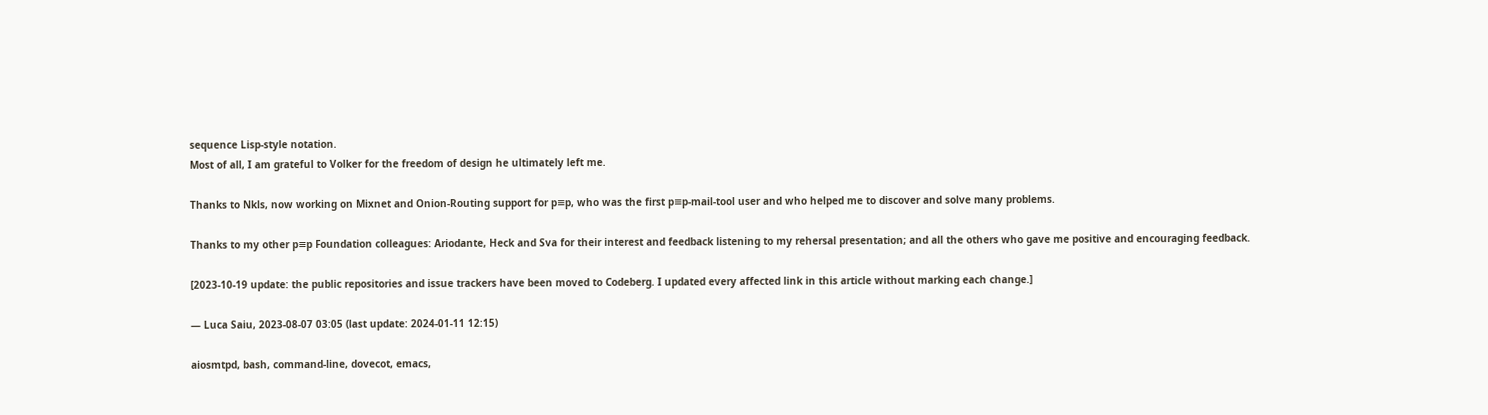sequence Lisp-style notation.
Most of all, I am grateful to Volker for the freedom of design he ultimately left me.

Thanks to Nkls, now working on Mixnet and Onion-Routing support for p≡p, who was the first p≡p-mail-tool user and who helped me to discover and solve many problems.

Thanks to my other p≡p Foundation colleagues: Ariodante, Heck and Sva for their interest and feedback listening to my rehersal presentation; and all the others who gave me positive and encouraging feedback.

[2023-10-19 update: the public repositories and issue trackers have been moved to Codeberg. I updated every affected link in this article without marking each change.]

— Luca Saiu, 2023-08-07 03:05 (last update: 2024-01-11 12:15)

aiosmtpd, bash, command-line, dovecot, emacs,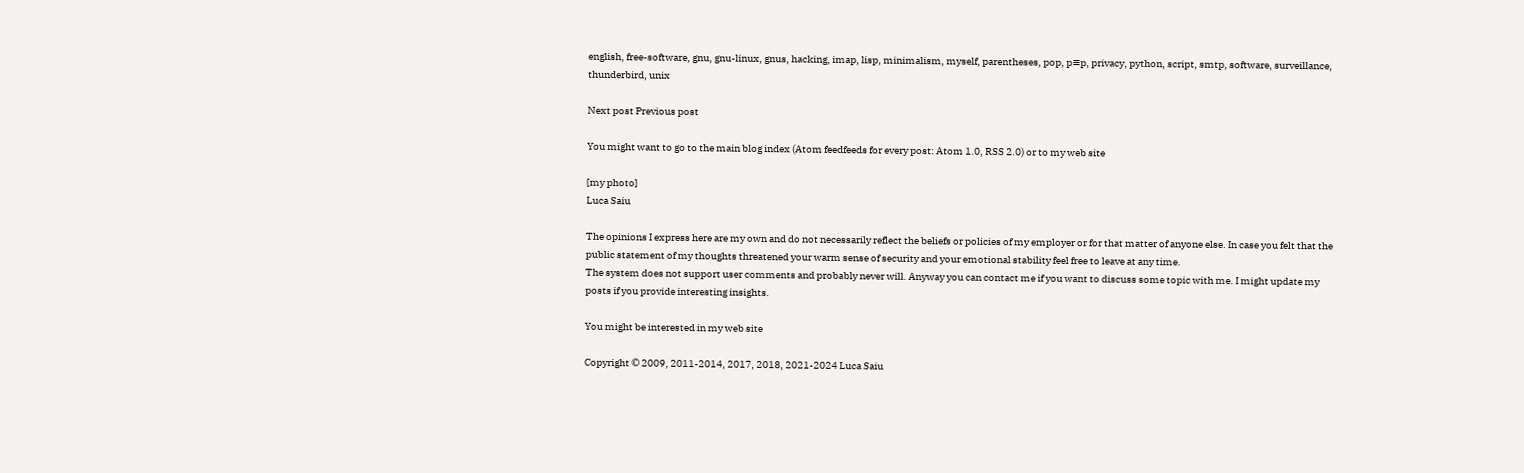english, free-software, gnu, gnu-linux, gnus, hacking, imap, lisp, minimalism, myself, parentheses, pop, p≡p, privacy, python, script, smtp, software, surveillance, thunderbird, unix

Next post Previous post

You might want to go to the main blog index (Atom feedfeeds for every post: Atom 1.0, RSS 2.0) or to my web site

[my photo]
Luca Saiu

The opinions I express here are my own and do not necessarily reflect the beliefs or policies of my employer or for that matter of anyone else. In case you felt that the public statement of my thoughts threatened your warm sense of security and your emotional stability feel free to leave at any time.
The system does not support user comments and probably never will. Anyway you can contact me if you want to discuss some topic with me. I might update my posts if you provide interesting insights.

You might be interested in my web site

Copyright © 2009, 2011-2014, 2017, 2018, 2021-2024 Luca Saiu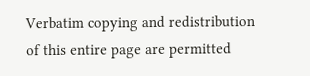Verbatim copying and redistribution of this entire page are permitted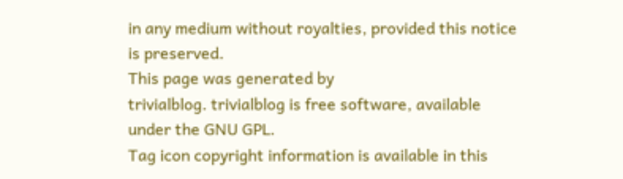in any medium without royalties, provided this notice is preserved.
This page was generated by
trivialblog. trivialblog is free software, available under the GNU GPL.
Tag icon copyright information is available in this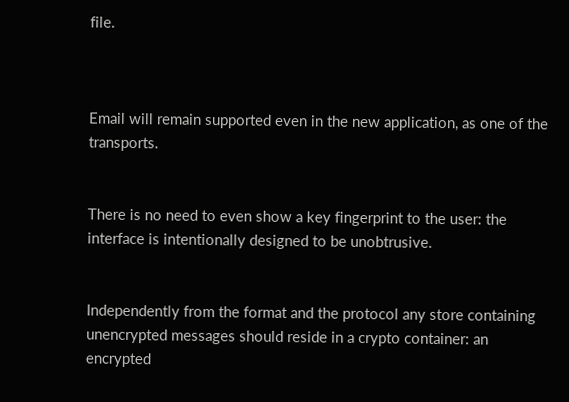file.



Email will remain supported even in the new application, as one of the transports.


There is no need to even show a key fingerprint to the user: the interface is intentionally designed to be unobtrusive.


Independently from the format and the protocol any store containing unencrypted messages should reside in a crypto container: an encrypted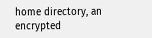home directory, an encrypted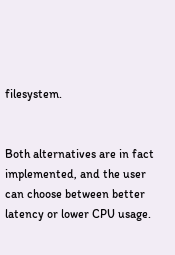filesystem.


Both alternatives are in fact implemented, and the user can choose between better latency or lower CPU usage.